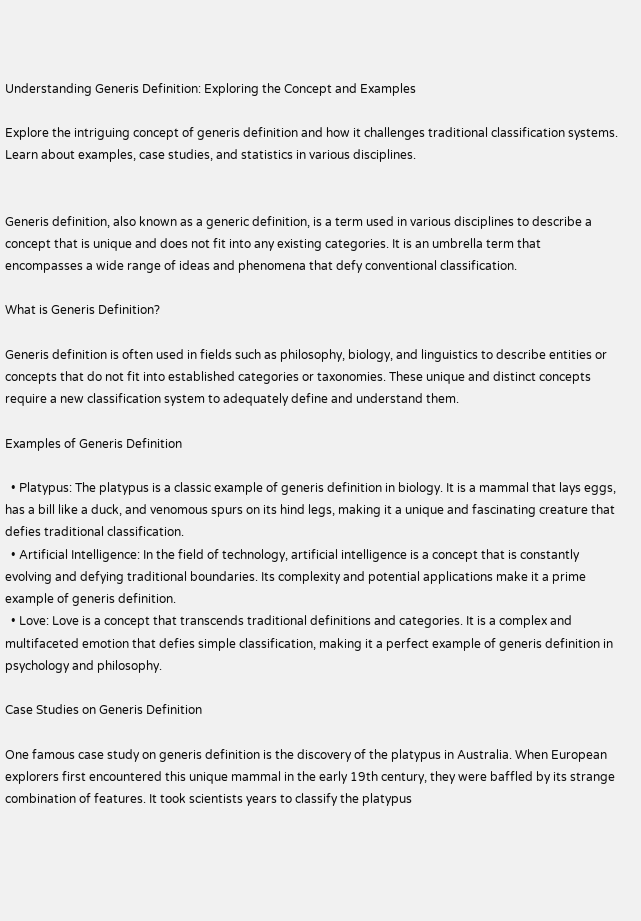Understanding Generis Definition: Exploring the Concept and Examples

Explore the intriguing concept of generis definition and how it challenges traditional classification systems. Learn about examples, case studies, and statistics in various disciplines.


Generis definition, also known as a generic definition, is a term used in various disciplines to describe a concept that is unique and does not fit into any existing categories. It is an umbrella term that encompasses a wide range of ideas and phenomena that defy conventional classification.

What is Generis Definition?

Generis definition is often used in fields such as philosophy, biology, and linguistics to describe entities or concepts that do not fit into established categories or taxonomies. These unique and distinct concepts require a new classification system to adequately define and understand them.

Examples of Generis Definition

  • Platypus: The platypus is a classic example of generis definition in biology. It is a mammal that lays eggs, has a bill like a duck, and venomous spurs on its hind legs, making it a unique and fascinating creature that defies traditional classification.
  • Artificial Intelligence: In the field of technology, artificial intelligence is a concept that is constantly evolving and defying traditional boundaries. Its complexity and potential applications make it a prime example of generis definition.
  • Love: Love is a concept that transcends traditional definitions and categories. It is a complex and multifaceted emotion that defies simple classification, making it a perfect example of generis definition in psychology and philosophy.

Case Studies on Generis Definition

One famous case study on generis definition is the discovery of the platypus in Australia. When European explorers first encountered this unique mammal in the early 19th century, they were baffled by its strange combination of features. It took scientists years to classify the platypus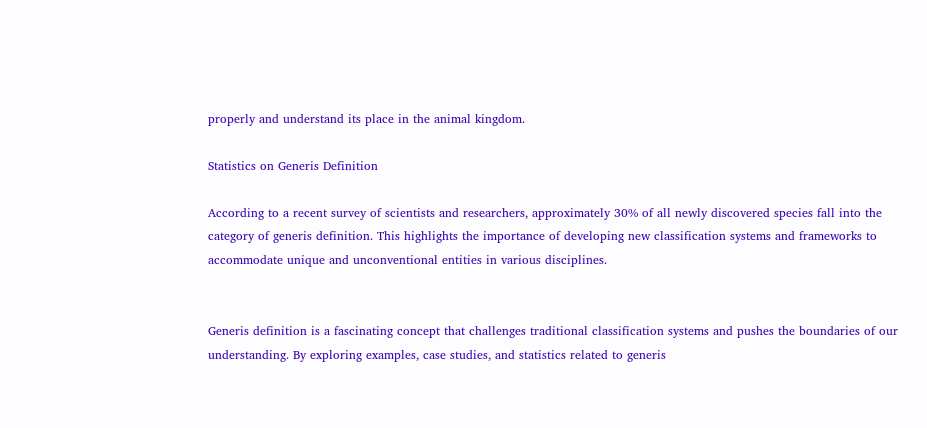properly and understand its place in the animal kingdom.

Statistics on Generis Definition

According to a recent survey of scientists and researchers, approximately 30% of all newly discovered species fall into the category of generis definition. This highlights the importance of developing new classification systems and frameworks to accommodate unique and unconventional entities in various disciplines.


Generis definition is a fascinating concept that challenges traditional classification systems and pushes the boundaries of our understanding. By exploring examples, case studies, and statistics related to generis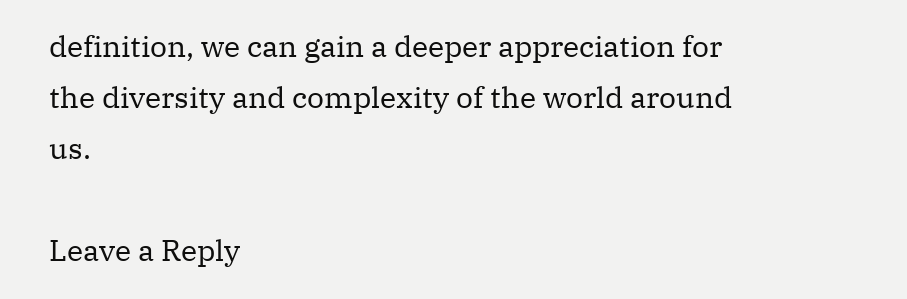definition, we can gain a deeper appreciation for the diversity and complexity of the world around us.

Leave a Reply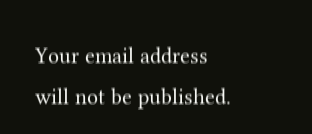Your email address will not be published.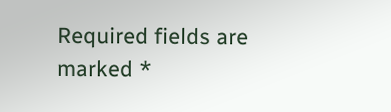Required fields are marked *